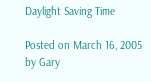Daylight Saving Time

Posted on March 16, 2005 by Gary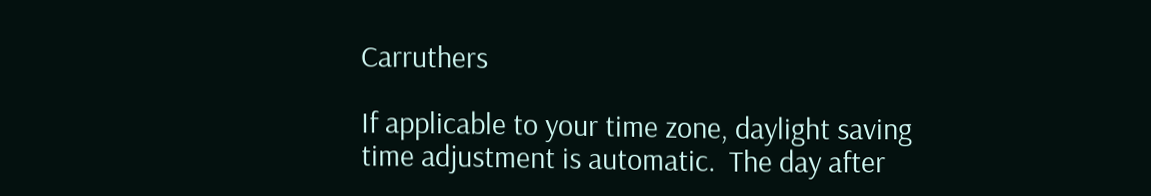Carruthers

If applicable to your time zone, daylight saving time adjustment is automatic.  The day after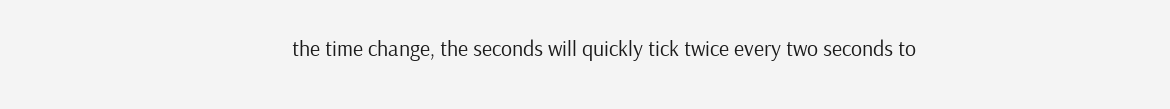the time change, the seconds will quickly tick twice every two seconds to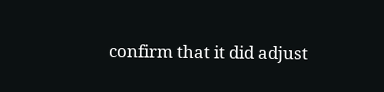confirm that it did adjust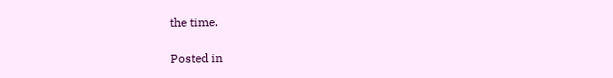the time.

Posted in